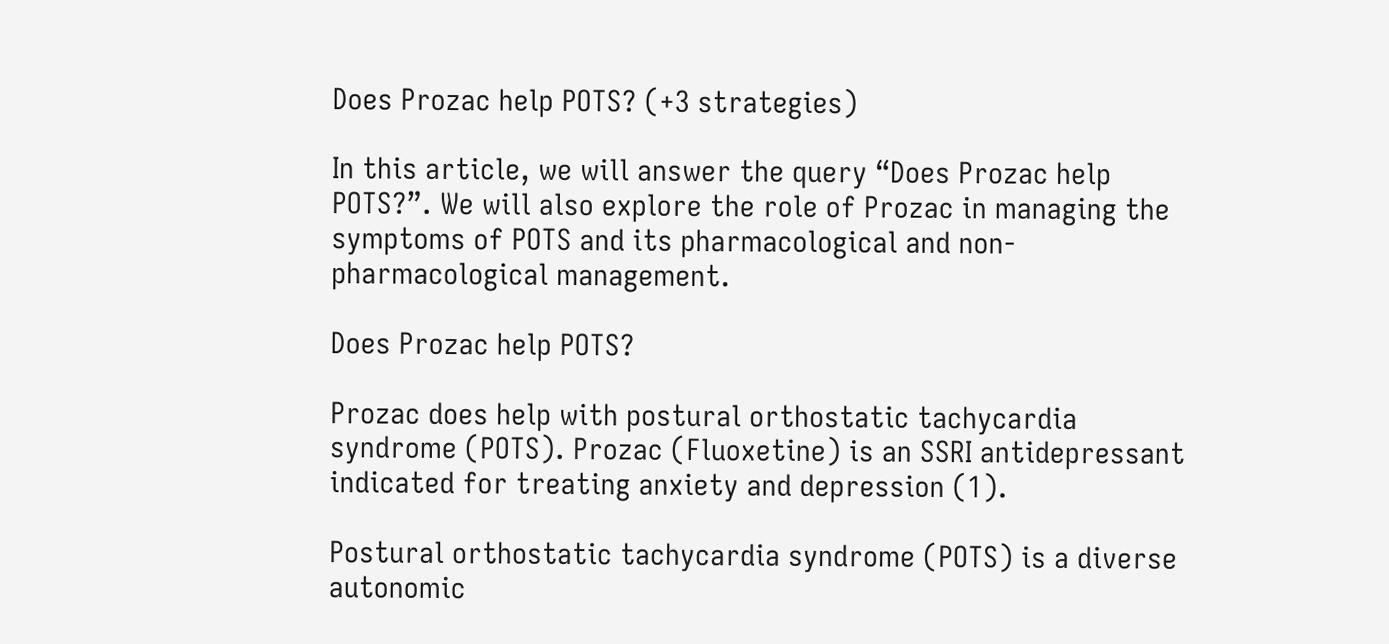Does Prozac help POTS? (+3 strategies)

In this article, we will answer the query “Does Prozac help POTS?”. We will also explore the role of Prozac in managing the symptoms of POTS and its pharmacological and non-pharmacological management.

Does Prozac help POTS?

Prozac does help with postural orthostatic tachycardia syndrome (POTS). Prozac (Fluoxetine) is an SSRI antidepressant indicated for treating anxiety and depression (1).

Postural orthostatic tachycardia syndrome (POTS) is a diverse autonomic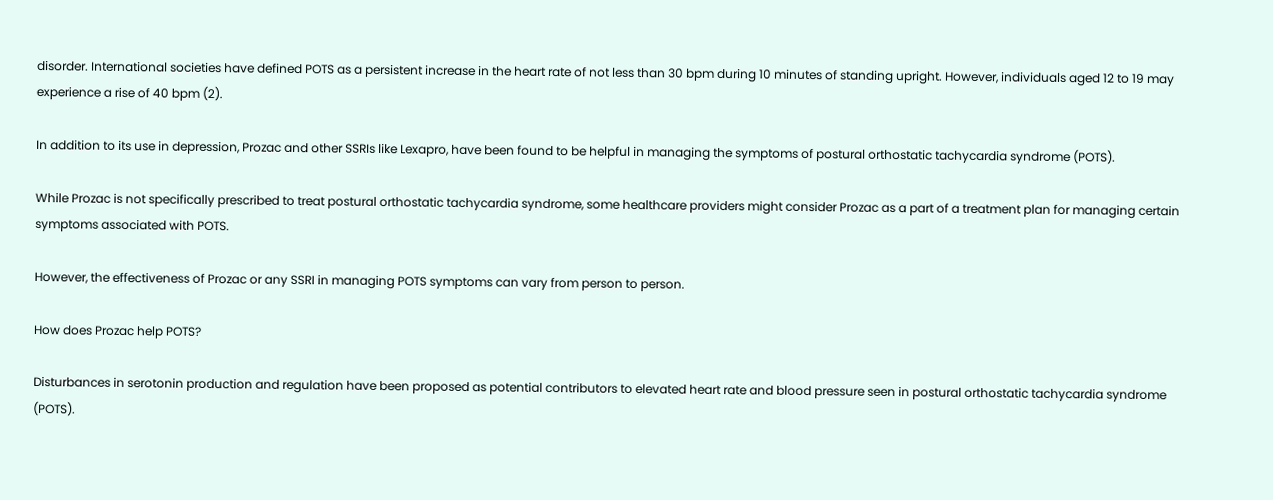disorder. International societies have defined POTS as a persistent increase in the heart rate of not less than 30 bpm during 10 minutes of standing upright. However, individuals aged 12 to 19 may experience a rise of 40 bpm (2).

In addition to its use in depression, Prozac and other SSRIs like Lexapro, have been found to be helpful in managing the symptoms of postural orthostatic tachycardia syndrome (POTS).

While Prozac is not specifically prescribed to treat postural orthostatic tachycardia syndrome, some healthcare providers might consider Prozac as a part of a treatment plan for managing certain symptoms associated with POTS.

However, the effectiveness of Prozac or any SSRI in managing POTS symptoms can vary from person to person.

How does Prozac help POTS?

Disturbances in serotonin production and regulation have been proposed as potential contributors to elevated heart rate and blood pressure seen in postural orthostatic tachycardia syndrome (POTS).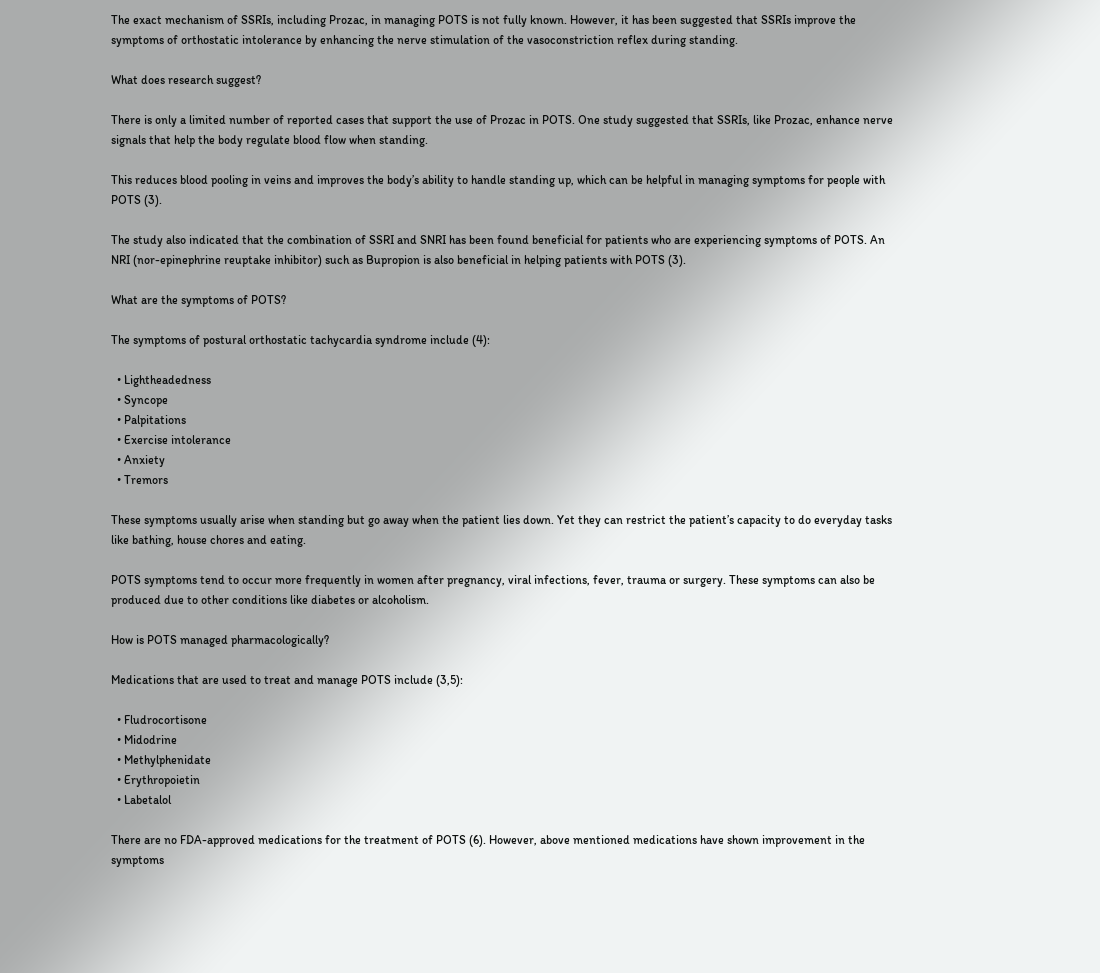The exact mechanism of SSRIs, including Prozac, in managing POTS is not fully known. However, it has been suggested that SSRIs improve the symptoms of orthostatic intolerance by enhancing the nerve stimulation of the vasoconstriction reflex during standing.

What does research suggest?

There is only a limited number of reported cases that support the use of Prozac in POTS. One study suggested that SSRIs, like Prozac, enhance nerve signals that help the body regulate blood flow when standing.

This reduces blood pooling in veins and improves the body’s ability to handle standing up, which can be helpful in managing symptoms for people with POTS (3).

The study also indicated that the combination of SSRI and SNRI has been found beneficial for patients who are experiencing symptoms of POTS. An NRI (nor-epinephrine reuptake inhibitor) such as Bupropion is also beneficial in helping patients with POTS (3).

What are the symptoms of POTS?

The symptoms of postural orthostatic tachycardia syndrome include (4):

  • Lightheadedness
  • Syncope
  • Palpitations
  • Exercise intolerance
  • Anxiety
  • Tremors

These symptoms usually arise when standing but go away when the patient lies down. Yet they can restrict the patient’s capacity to do everyday tasks like bathing, house chores and eating.

POTS symptoms tend to occur more frequently in women after pregnancy, viral infections, fever, trauma or surgery. These symptoms can also be produced due to other conditions like diabetes or alcoholism.

How is POTS managed pharmacologically?

Medications that are used to treat and manage POTS include (3,5):

  • Fludrocortisone
  • Midodrine
  • Methylphenidate
  • Erythropoietin
  • Labetalol

There are no FDA-approved medications for the treatment of POTS (6). However, above mentioned medications have shown improvement in the symptoms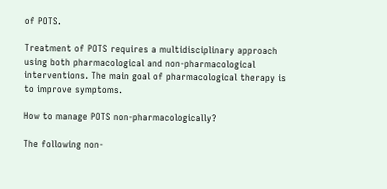of POTS.

Treatment of POTS requires a multidisciplinary approach using both pharmacological and non-pharmacological interventions. The main goal of pharmacological therapy is to improve symptoms.

How to manage POTS non-pharmacologically?

The following non-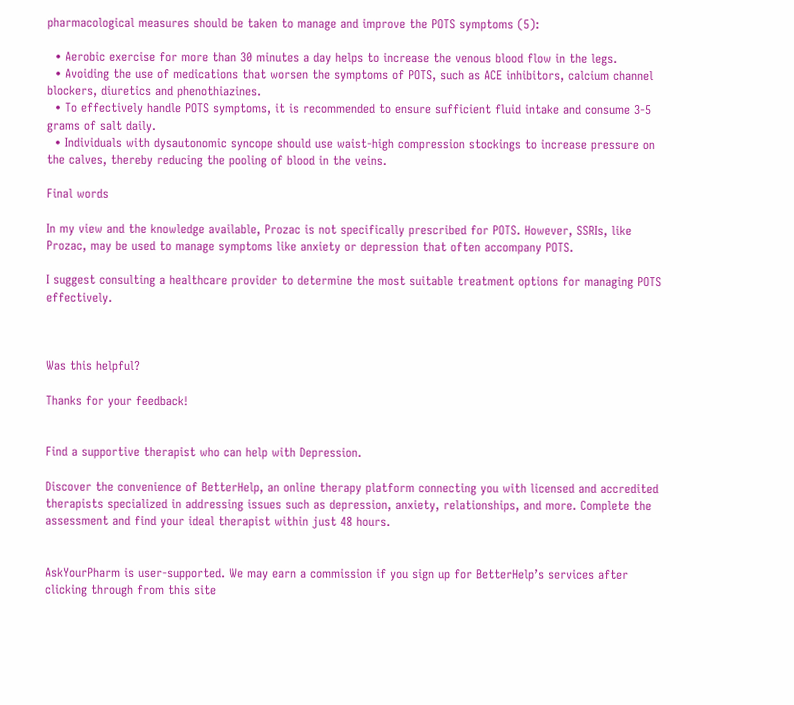pharmacological measures should be taken to manage and improve the POTS symptoms (5):

  • Aerobic exercise for more than 30 minutes a day helps to increase the venous blood flow in the legs.
  • Avoiding the use of medications that worsen the symptoms of POTS, such as ACE inhibitors, calcium channel blockers, diuretics and phenothiazines.
  • To effectively handle POTS symptoms, it is recommended to ensure sufficient fluid intake and consume 3-5 grams of salt daily.
  • Individuals with dysautonomic syncope should use waist-high compression stockings to increase pressure on the calves, thereby reducing the pooling of blood in the veins.

Final words

In my view and the knowledge available, Prozac is not specifically prescribed for POTS. However, SSRIs, like Prozac, may be used to manage symptoms like anxiety or depression that often accompany POTS.

I suggest consulting a healthcare provider to determine the most suitable treatment options for managing POTS effectively.



Was this helpful?

Thanks for your feedback!


Find a supportive therapist who can help with Depression.

Discover the convenience of BetterHelp, an online therapy platform connecting you with licensed and accredited therapists specialized in addressing issues such as depression, anxiety, relationships, and more. Complete the assessment and find your ideal therapist within just 48 hours.


AskYourPharm is user-supported. We may earn a commission if you sign up for BetterHelp’s services after clicking through from this site